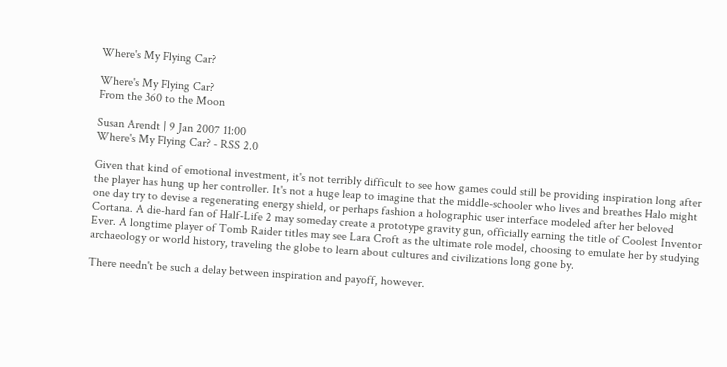Where's My Flying Car?

Where's My Flying Car?
From the 360 to the Moon

Susan Arendt | 9 Jan 2007 11:00
Where's My Flying Car? - RSS 2.0

Given that kind of emotional investment, it's not terribly difficult to see how games could still be providing inspiration long after the player has hung up her controller. It's not a huge leap to imagine that the middle-schooler who lives and breathes Halo might one day try to devise a regenerating energy shield, or perhaps fashion a holographic user interface modeled after her beloved Cortana. A die-hard fan of Half-Life 2 may someday create a prototype gravity gun, officially earning the title of Coolest Inventor Ever. A longtime player of Tomb Raider titles may see Lara Croft as the ultimate role model, choosing to emulate her by studying archaeology or world history, traveling the globe to learn about cultures and civilizations long gone by.

There needn't be such a delay between inspiration and payoff, however.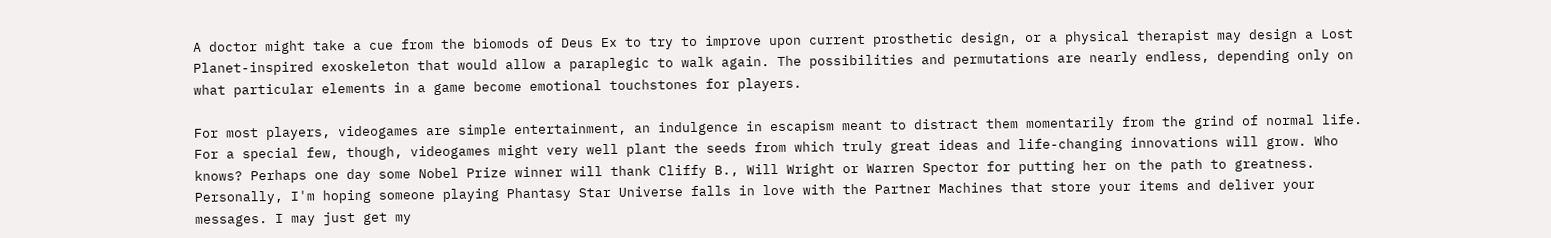A doctor might take a cue from the biomods of Deus Ex to try to improve upon current prosthetic design, or a physical therapist may design a Lost Planet-inspired exoskeleton that would allow a paraplegic to walk again. The possibilities and permutations are nearly endless, depending only on what particular elements in a game become emotional touchstones for players.

For most players, videogames are simple entertainment, an indulgence in escapism meant to distract them momentarily from the grind of normal life. For a special few, though, videogames might very well plant the seeds from which truly great ideas and life-changing innovations will grow. Who knows? Perhaps one day some Nobel Prize winner will thank Cliffy B., Will Wright or Warren Spector for putting her on the path to greatness. Personally, I'm hoping someone playing Phantasy Star Universe falls in love with the Partner Machines that store your items and deliver your messages. I may just get my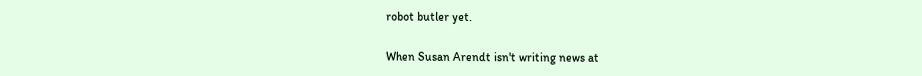robot butler yet.

When Susan Arendt isn't writing news at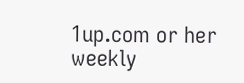1up.com or her weekly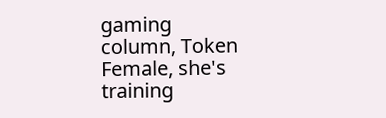gaming
column, Token Female, she's training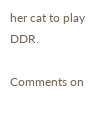her cat to play DDR.

Comments on